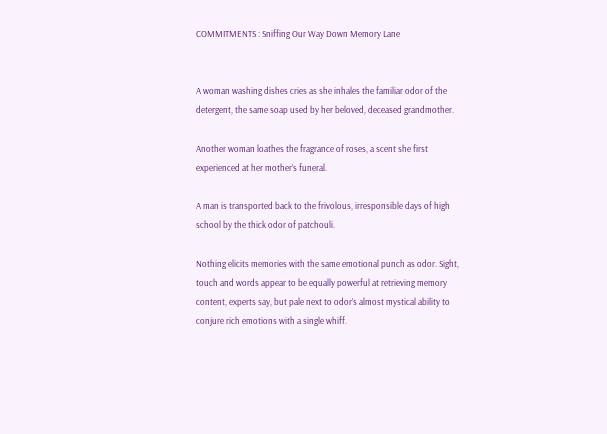COMMITMENTS : Sniffing Our Way Down Memory Lane


A woman washing dishes cries as she inhales the familiar odor of the detergent, the same soap used by her beloved, deceased grandmother.

Another woman loathes the fragrance of roses, a scent she first experienced at her mother’s funeral.

A man is transported back to the frivolous, irresponsible days of high school by the thick odor of patchouli.

Nothing elicits memories with the same emotional punch as odor. Sight, touch and words appear to be equally powerful at retrieving memory content, experts say, but pale next to odor’s almost mystical ability to conjure rich emotions with a single whiff.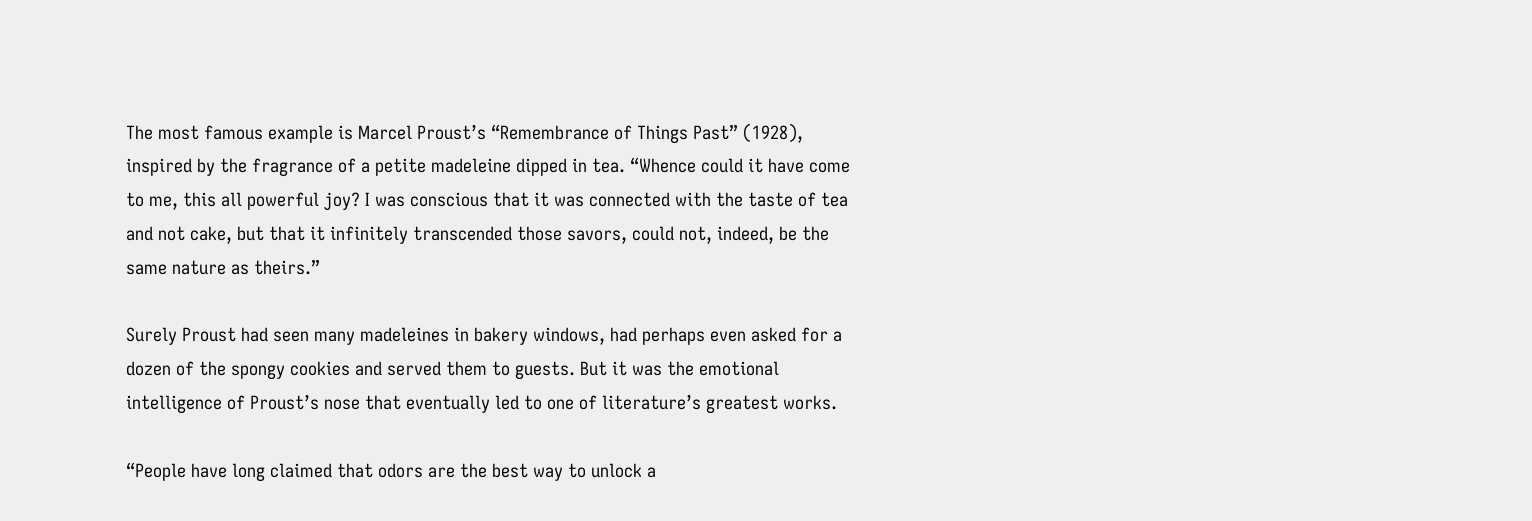The most famous example is Marcel Proust’s “Remembrance of Things Past” (1928), inspired by the fragrance of a petite madeleine dipped in tea. “Whence could it have come to me, this all powerful joy? I was conscious that it was connected with the taste of tea and not cake, but that it infinitely transcended those savors, could not, indeed, be the same nature as theirs.”

Surely Proust had seen many madeleines in bakery windows, had perhaps even asked for a dozen of the spongy cookies and served them to guests. But it was the emotional intelligence of Proust’s nose that eventually led to one of literature’s greatest works.

“People have long claimed that odors are the best way to unlock a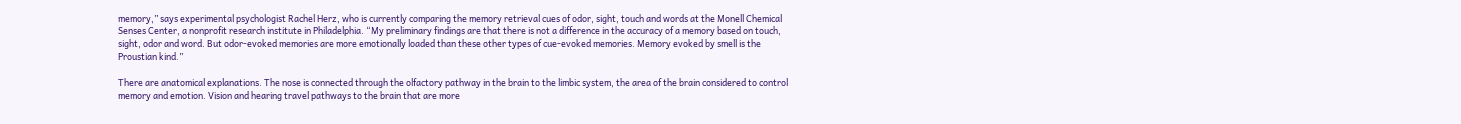memory,” says experimental psychologist Rachel Herz, who is currently comparing the memory retrieval cues of odor, sight, touch and words at the Monell Chemical Senses Center, a nonprofit research institute in Philadelphia. “My preliminary findings are that there is not a difference in the accuracy of a memory based on touch, sight, odor and word. But odor-evoked memories are more emotionally loaded than these other types of cue-evoked memories. Memory evoked by smell is the Proustian kind.”

There are anatomical explanations. The nose is connected through the olfactory pathway in the brain to the limbic system, the area of the brain considered to control memory and emotion. Vision and hearing travel pathways to the brain that are more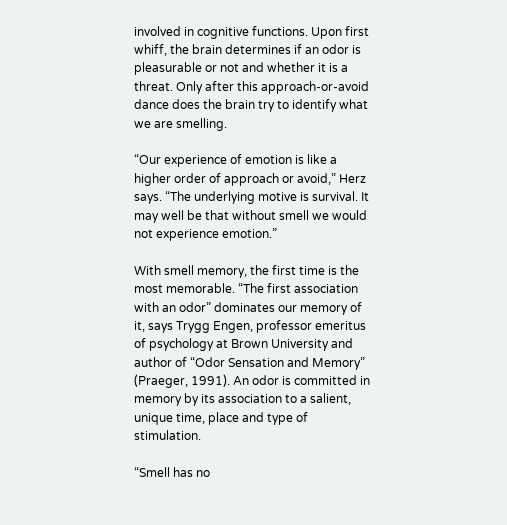involved in cognitive functions. Upon first whiff, the brain determines if an odor is pleasurable or not and whether it is a threat. Only after this approach-or-avoid dance does the brain try to identify what we are smelling.

“Our experience of emotion is like a higher order of approach or avoid,” Herz says. “The underlying motive is survival. It may well be that without smell we would not experience emotion.”

With smell memory, the first time is the most memorable. “The first association with an odor” dominates our memory of it, says Trygg Engen, professor emeritus of psychology at Brown University and author of “Odor Sensation and Memory” (Praeger, 1991). An odor is committed in memory by its association to a salient, unique time, place and type of stimulation.

“Smell has no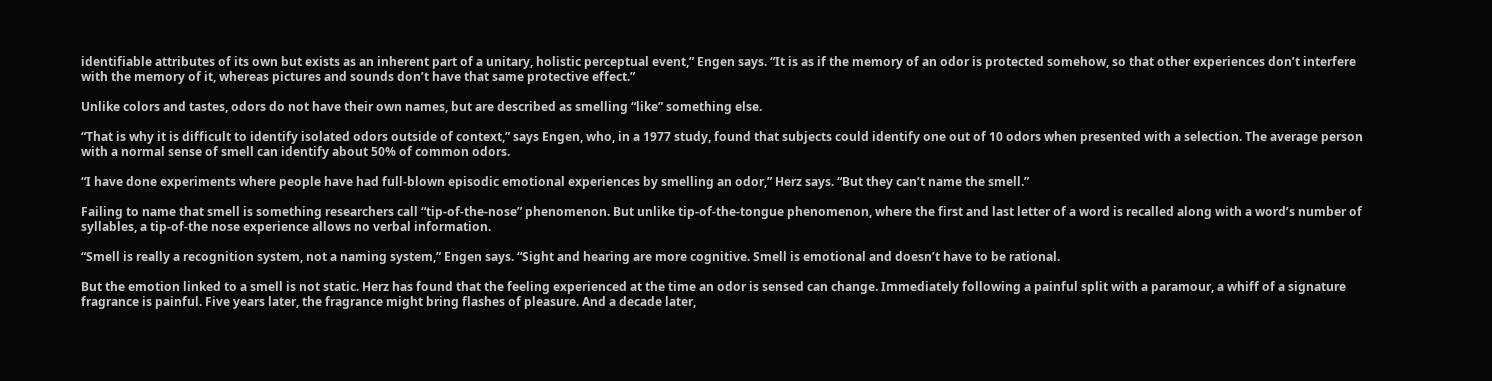identifiable attributes of its own but exists as an inherent part of a unitary, holistic perceptual event,” Engen says. “It is as if the memory of an odor is protected somehow, so that other experiences don’t interfere with the memory of it, whereas pictures and sounds don’t have that same protective effect.”

Unlike colors and tastes, odors do not have their own names, but are described as smelling “like” something else.

“That is why it is difficult to identify isolated odors outside of context,” says Engen, who, in a 1977 study, found that subjects could identify one out of 10 odors when presented with a selection. The average person with a normal sense of smell can identify about 50% of common odors.

“I have done experiments where people have had full-blown episodic emotional experiences by smelling an odor,” Herz says. “But they can’t name the smell.”

Failing to name that smell is something researchers call “tip-of-the-nose” phenomenon. But unlike tip-of-the-tongue phenomenon, where the first and last letter of a word is recalled along with a word’s number of syllables, a tip-of-the nose experience allows no verbal information.

“Smell is really a recognition system, not a naming system,” Engen says. “Sight and hearing are more cognitive. Smell is emotional and doesn’t have to be rational.

But the emotion linked to a smell is not static. Herz has found that the feeling experienced at the time an odor is sensed can change. Immediately following a painful split with a paramour, a whiff of a signature fragrance is painful. Five years later, the fragrance might bring flashes of pleasure. And a decade later,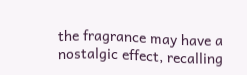the fragrance may have a nostalgic effect, recalling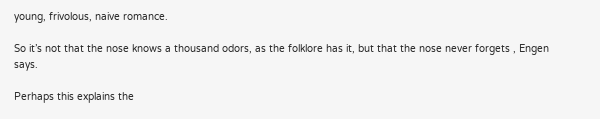young, frivolous, naive romance.

So it’s not that the nose knows a thousand odors, as the folklore has it, but that the nose never forgets , Engen says.

Perhaps this explains the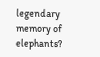legendary memory of elephants?